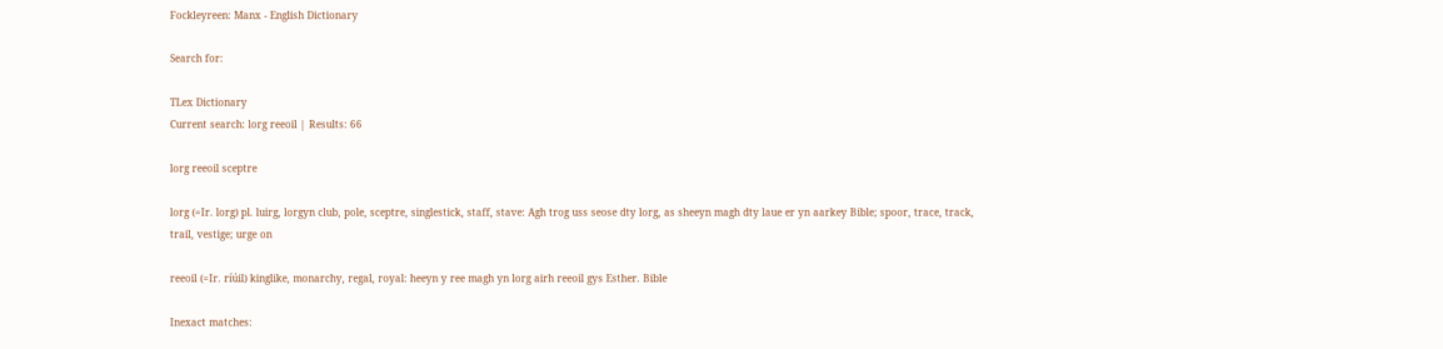Fockleyreen: Manx - English Dictionary

Search for:

TLex Dictionary
Current search: lorg reeoil | Results: 66

lorg reeoil sceptre

lorg (=Ir. lorg) pl. luirg, lorgyn club, pole, sceptre, singlestick, staff, stave: Agh trog uss seose dty lorg, as sheeyn magh dty laue er yn aarkey Bible; spoor, trace, track, trail, vestige; urge on

reeoil (=Ir. ríúil) kinglike, monarchy, regal, royal: heeyn y ree magh yn lorg airh reeoil gys Esther. Bible

Inexact matches: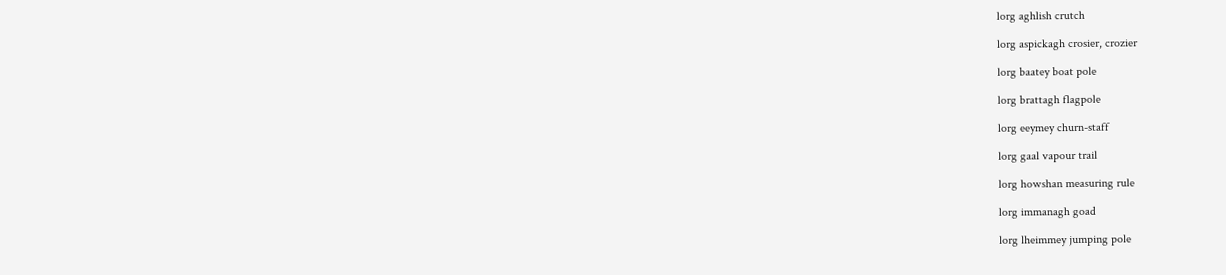lorg aghlish crutch

lorg aspickagh crosier, crozier

lorg baatey boat pole

lorg brattagh flagpole

lorg eeymey churn-staff

lorg gaal vapour trail

lorg howshan measuring rule

lorg immanagh goad

lorg lheimmey jumping pole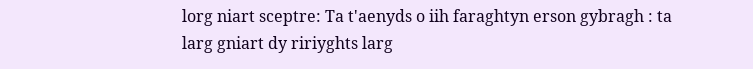lorg niart sceptre: Ta t'aenyds o iih faraghtyn erson gybragh : ta larg gniart dy ririyghts larg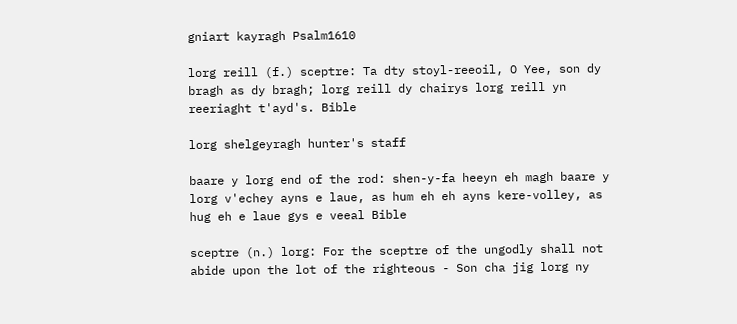gniart kayragh Psalm1610

lorg reill (f.) sceptre: Ta dty stoyl-reeoil, O Yee, son dy bragh as dy bragh; lorg reill dy chairys lorg reill yn reeriaght t'ayd's. Bible

lorg shelgeyragh hunter's staff

baare y lorg end of the rod: shen-y-fa heeyn eh magh baare y lorg v'echey ayns e laue, as hum eh eh ayns kere-volley, as hug eh e laue gys e veeal Bible

sceptre (n.) lorg: For the sceptre of the ungodly shall not abide upon the lot of the righteous - Son cha jig lorg ny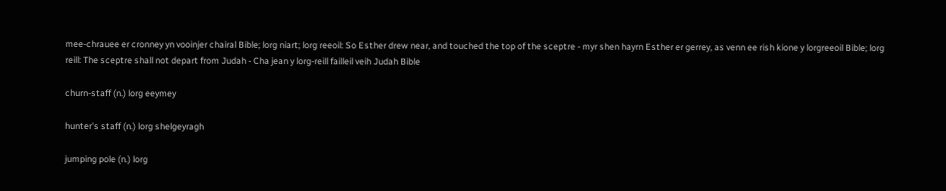mee-chrauee er cronney yn vooinjer chairal Bible; lorg niart; lorg reeoil: So Esther drew near, and touched the top of the sceptre - myr shen hayrn Esther er gerrey, as venn ee rish kione y lorgreeoil Bible; lorg reill: The sceptre shall not depart from Judah - Cha jean y lorg-reill failleil veih Judah Bible

churn-staff (n.) lorg eeymey

hunter's staff (n.) lorg shelgeyragh

jumping pole (n.) lorg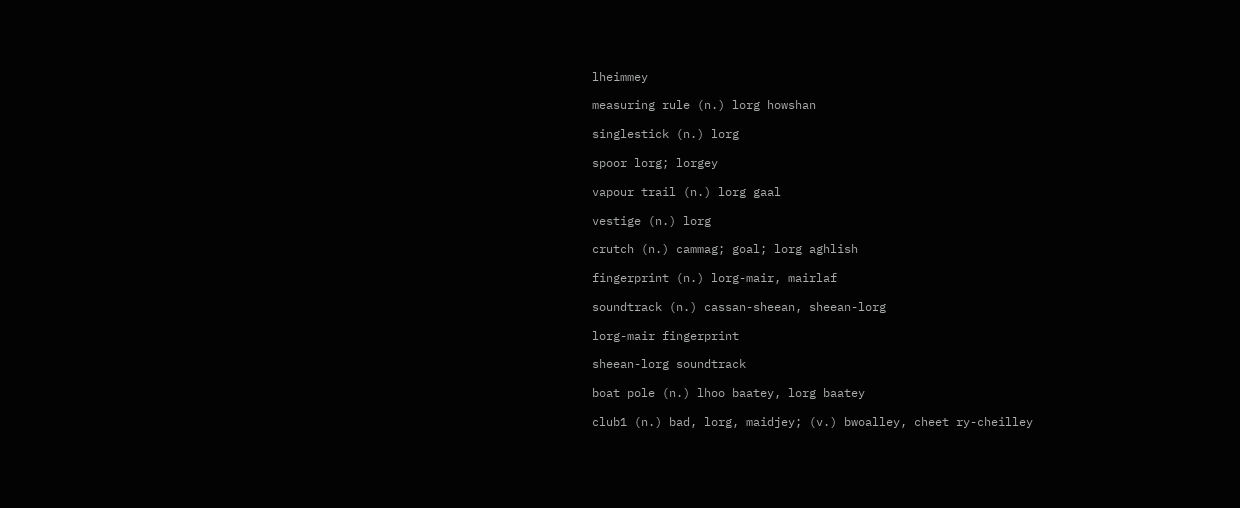lheimmey

measuring rule (n.) lorg howshan

singlestick (n.) lorg

spoor lorg; lorgey

vapour trail (n.) lorg gaal

vestige (n.) lorg

crutch (n.) cammag; goal; lorg aghlish

fingerprint (n.) lorg-mair, mairlaf

soundtrack (n.) cassan-sheean, sheean-lorg

lorg-mair fingerprint

sheean-lorg soundtrack

boat pole (n.) lhoo baatey, lorg baatey

club1 (n.) bad, lorg, maidjey; (v.) bwoalley, cheet ry-cheilley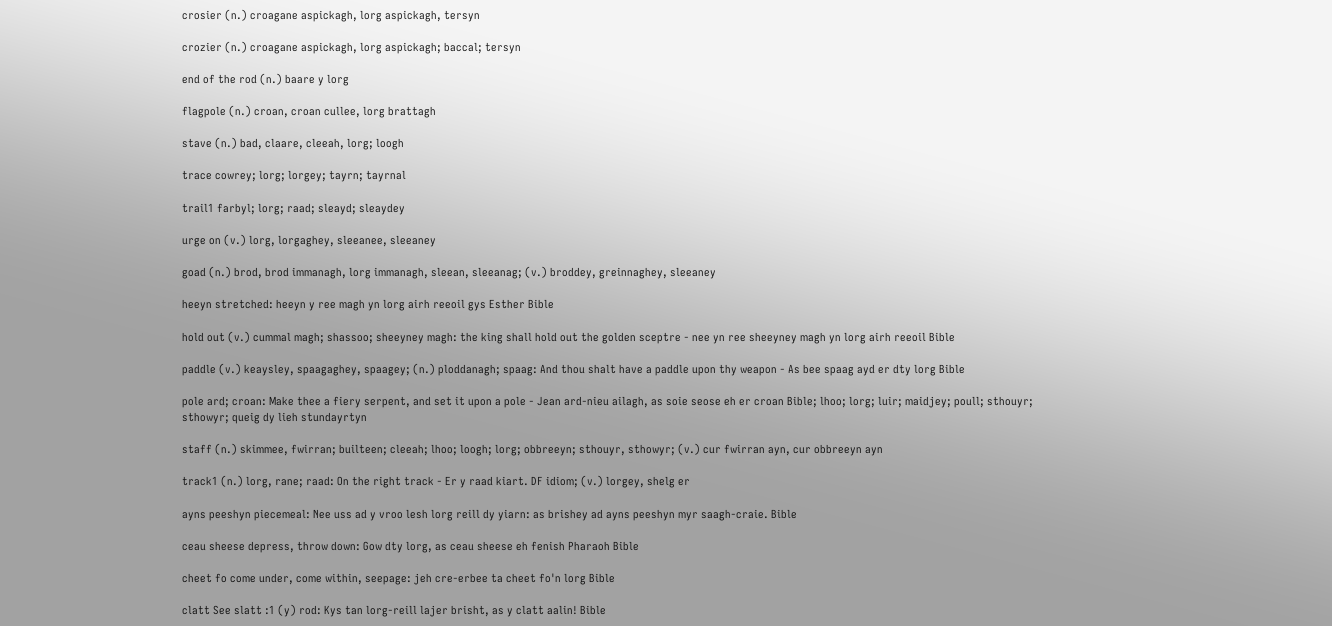crosier (n.) croagane aspickagh, lorg aspickagh, tersyn

crozier (n.) croagane aspickagh, lorg aspickagh; baccal; tersyn

end of the rod (n.) baare y lorg

flagpole (n.) croan, croan cullee, lorg brattagh

stave (n.) bad, claare, cleeah, lorg; loogh

trace cowrey; lorg; lorgey; tayrn; tayrnal

trail1 farbyl; lorg; raad; sleayd; sleaydey

urge on (v.) lorg, lorgaghey, sleeanee, sleeaney

goad (n.) brod, brod immanagh, lorg immanagh, sleean, sleeanag; (v.) broddey, greinnaghey, sleeaney

heeyn stretched: heeyn y ree magh yn lorg airh reeoil gys Esther Bible

hold out (v.) cummal magh; shassoo; sheeyney magh: the king shall hold out the golden sceptre - nee yn ree sheeyney magh yn lorg airh reeoil Bible

paddle (v.) keaysley, spaagaghey, spaagey; (n.) ploddanagh; spaag: And thou shalt have a paddle upon thy weapon - As bee spaag ayd er dty lorg Bible

pole ard; croan: Make thee a fiery serpent, and set it upon a pole - Jean ard-nieu ailagh, as soie seose eh er croan Bible; lhoo; lorg; luir; maidjey; poull; sthouyr; sthowyr; queig dy lieh stundayrtyn

staff (n.) skimmee, fwirran; builteen; cleeah; lhoo; loogh; lorg; obbreeyn; sthouyr, sthowyr; (v.) cur fwirran ayn, cur obbreeyn ayn

track1 (n.) lorg, rane; raad: On the right track - Er y raad kiart. DF idiom; (v.) lorgey, shelg er

ayns peeshyn piecemeal: Nee uss ad y vroo lesh lorg reill dy yiarn: as brishey ad ayns peeshyn myr saagh-craie. Bible

ceau sheese depress, throw down: Gow dty lorg, as ceau sheese eh fenish Pharaoh Bible

cheet fo come under, come within, seepage: jeh cre-erbee ta cheet fo'n lorg Bible

clatt See slatt :1 (y) rod: Kys tan lorg-reill lajer brisht, as y clatt aalin! Bible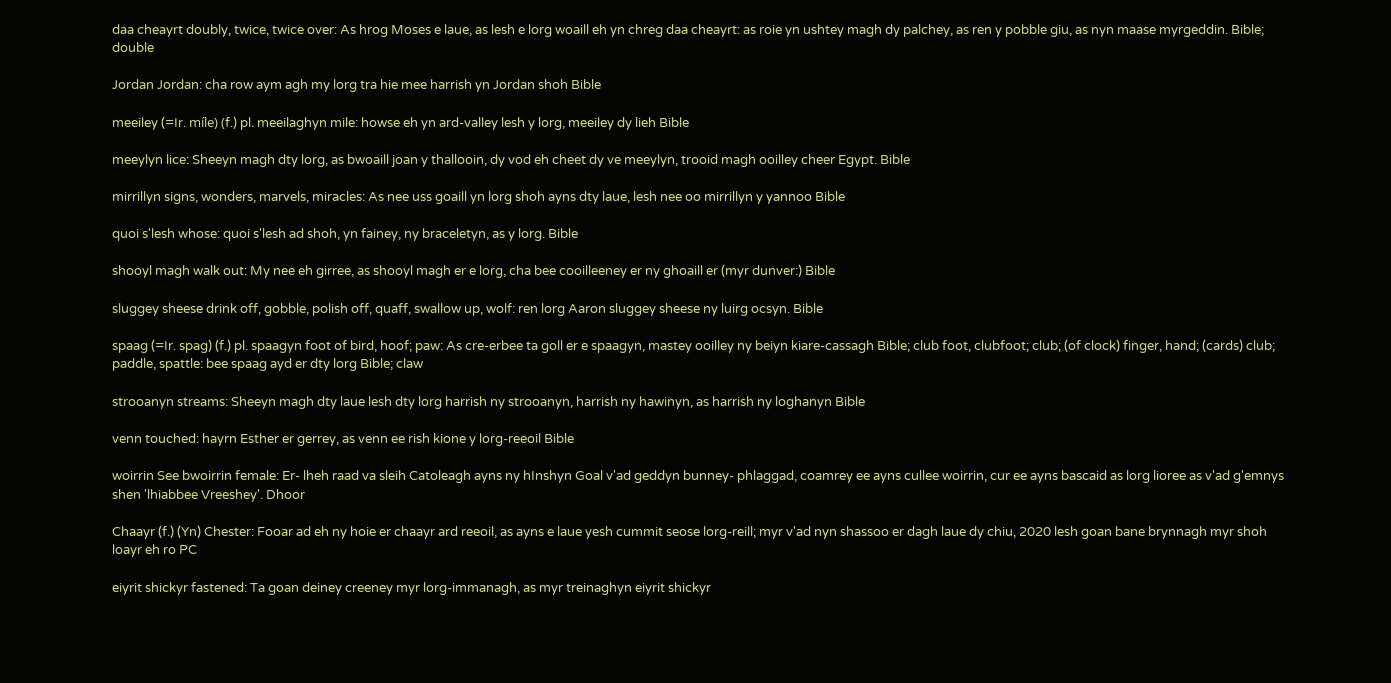daa cheayrt doubly, twice, twice over: As hrog Moses e laue, as lesh e lorg woaill eh yn chreg daa cheayrt: as roie yn ushtey magh dy palchey, as ren y pobble giu, as nyn maase myrgeddin. Bible; double

Jordan Jordan: cha row aym agh my lorg tra hie mee harrish yn Jordan shoh Bible

meeiley (=Ir. míle) (f.) pl. meeilaghyn mile: howse eh yn ard-valley lesh y lorg, meeiley dy lieh Bible

meeylyn lice: Sheeyn magh dty lorg, as bwoaill joan y thallooin, dy vod eh cheet dy ve meeylyn, trooid magh ooilley cheer Egypt. Bible

mirrillyn signs, wonders, marvels, miracles: As nee uss goaill yn lorg shoh ayns dty laue, lesh nee oo mirrillyn y yannoo Bible

quoi s'lesh whose: quoi s'lesh ad shoh, yn fainey, ny braceletyn, as y lorg. Bible

shooyl magh walk out: My nee eh girree, as shooyl magh er e lorg, cha bee cooilleeney er ny ghoaill er (myr dunver:) Bible

sluggey sheese drink off, gobble, polish off, quaff, swallow up, wolf: ren lorg Aaron sluggey sheese ny luirg ocsyn. Bible

spaag (=Ir. spag) (f.) pl. spaagyn foot of bird, hoof; paw: As cre-erbee ta goll er e spaagyn, mastey ooilley ny beiyn kiare-cassagh Bible; club foot, clubfoot; club; (of clock) finger, hand; (cards) club; paddle, spattle: bee spaag ayd er dty lorg Bible; claw

strooanyn streams: Sheeyn magh dty laue lesh dty lorg harrish ny strooanyn, harrish ny hawinyn, as harrish ny loghanyn Bible

venn touched: hayrn Esther er gerrey, as venn ee rish kione y lorg-reeoil Bible

woirrin See bwoirrin female: Er- lheh raad va sleih Catoleagh ayns ny hInshyn Goal v'ad geddyn bunney- phlaggad, coamrey ee ayns cullee woirrin, cur ee ayns bascaid as lorg lioree as v'ad g'emnys shen 'lhiabbee Vreeshey'. Dhoor

Chaayr (f.) (Yn) Chester: Fooar ad eh ny hoie er chaayr ard reeoil, as ayns e laue yesh cummit seose lorg-reill; myr v'ad nyn shassoo er dagh laue dy chiu, 2020 lesh goan bane brynnagh myr shoh loayr eh ro PC

eiyrit shickyr fastened: Ta goan deiney creeney myr lorg-immanagh, as myr treinaghyn eiyrit shickyr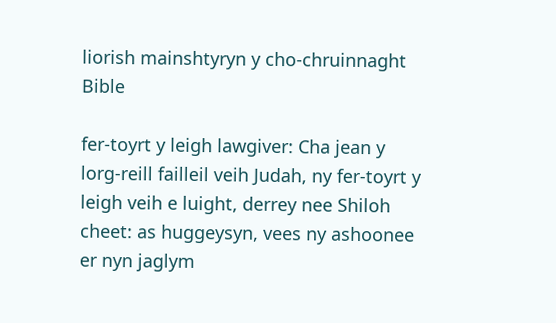liorish mainshtyryn y cho-chruinnaght Bible

fer-toyrt y leigh lawgiver: Cha jean y lorg-reill failleil veih Judah, ny fer-toyrt y leigh veih e luight, derrey nee Shiloh cheet: as huggeysyn, vees ny ashoonee er nyn jaglym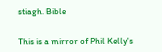stiagh. Bible


This is a mirror of Phil Kelly's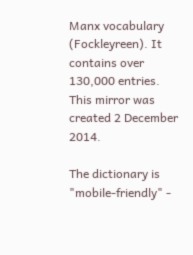Manx vocabulary (Fockleyreen). It contains over 130,000 entries. This mirror was created 2 December 2014.

The dictionary is "mobile-friendly" -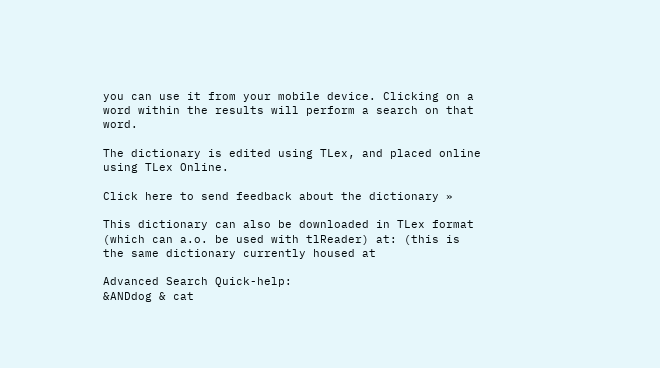you can use it from your mobile device. Clicking on a word within the results will perform a search on that word.

The dictionary is edited using TLex, and placed online using TLex Online.

Click here to send feedback about the dictionary »

This dictionary can also be downloaded in TLex format (which can a.o. be used with tlReader) at: (this is the same dictionary currently housed at

Advanced Search Quick-help:
&ANDdog & cat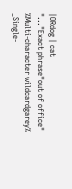|ORdog | cat
"..."Exact phrase"out of office"
%Multi-character wildcardgarey%
_Single-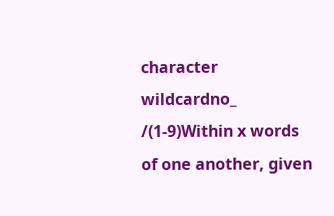character wildcardno_
/(1-9)Within x words of one another, given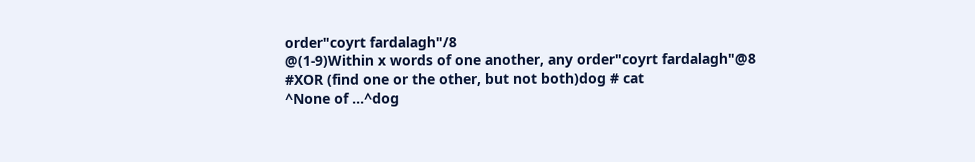order"coyrt fardalagh"/8
@(1-9)Within x words of one another, any order"coyrt fardalagh"@8
#XOR (find one or the other, but not both)dog # cat
^None of ...^dog